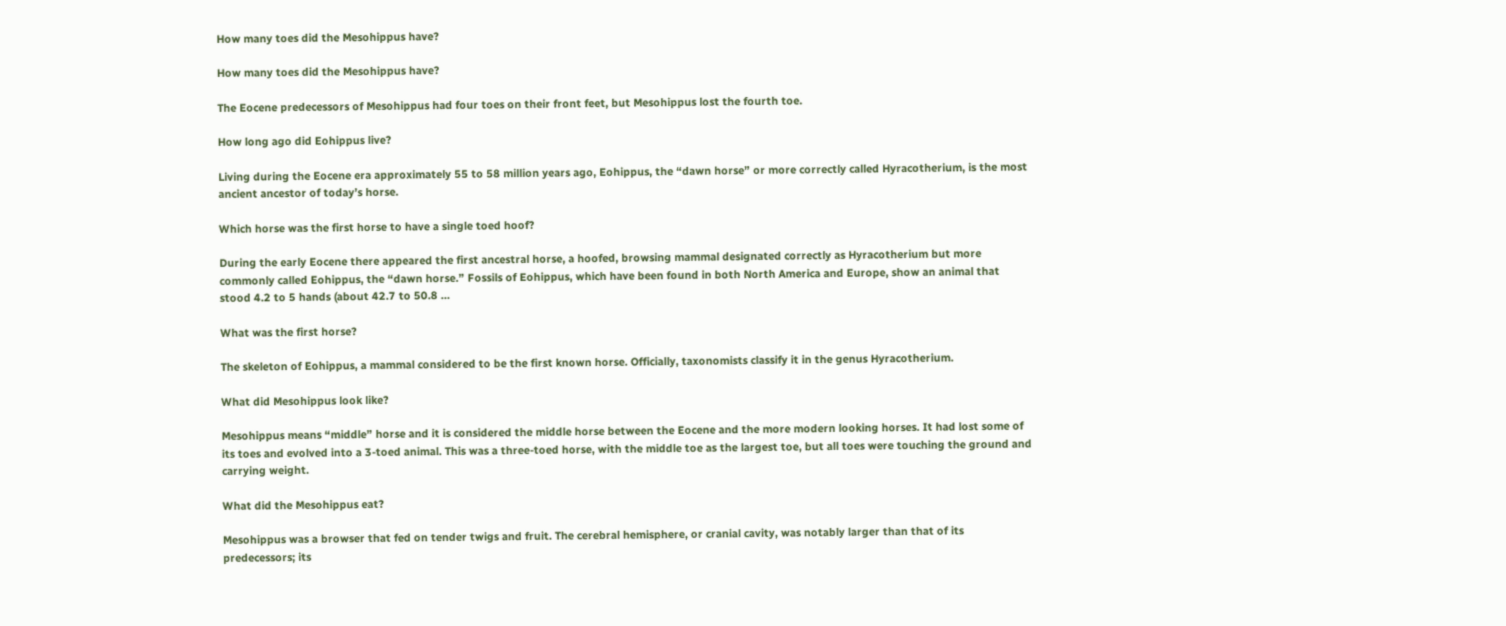How many toes did the Mesohippus have?

How many toes did the Mesohippus have?

The Eocene predecessors of Mesohippus had four toes on their front feet, but Mesohippus lost the fourth toe.

How long ago did Eohippus live?

Living during the Eocene era approximately 55 to 58 million years ago, Eohippus, the “dawn horse” or more correctly called Hyracotherium, is the most ancient ancestor of today’s horse.

Which horse was the first horse to have a single toed hoof?

During the early Eocene there appeared the first ancestral horse, a hoofed, browsing mammal designated correctly as Hyracotherium but more commonly called Eohippus, the “dawn horse.” Fossils of Eohippus, which have been found in both North America and Europe, show an animal that stood 4.2 to 5 hands (about 42.7 to 50.8 …

What was the first horse?

The skeleton of Eohippus, a mammal considered to be the first known horse. Officially, taxonomists classify it in the genus Hyracotherium.

What did Mesohippus look like?

Mesohippus means “middle” horse and it is considered the middle horse between the Eocene and the more modern looking horses. It had lost some of its toes and evolved into a 3-toed animal. This was a three-toed horse, with the middle toe as the largest toe, but all toes were touching the ground and carrying weight.

What did the Mesohippus eat?

Mesohippus was a browser that fed on tender twigs and fruit. The cerebral hemisphere, or cranial cavity, was notably larger than that of its predecessors; its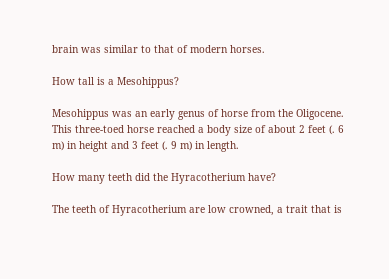brain was similar to that of modern horses.

How tall is a Mesohippus?

Mesohippus was an early genus of horse from the Oligocene. This three-toed horse reached a body size of about 2 feet (. 6 m) in height and 3 feet (. 9 m) in length.

How many teeth did the Hyracotherium have?

The teeth of Hyracotherium are low crowned, a trait that is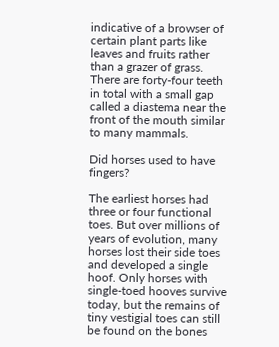indicative of a browser of certain plant parts like leaves and fruits rather than a grazer of grass.  There are forty-four teeth in total with a small gap called a diastema near the front of the mouth similar to many mammals.

Did horses used to have fingers?

The earliest horses had three or four functional toes. But over millions of years of evolution, many horses lost their side toes and developed a single hoof. Only horses with single-toed hooves survive today, but the remains of tiny vestigial toes can still be found on the bones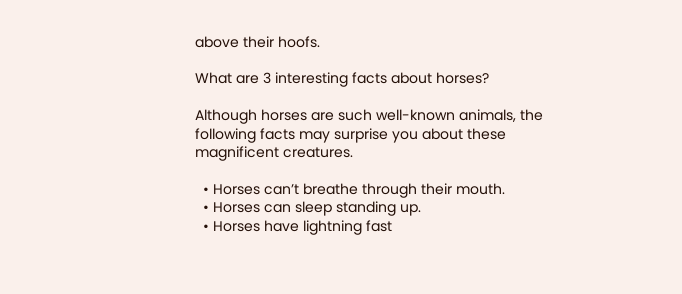above their hoofs.

What are 3 interesting facts about horses?

Although horses are such well-known animals, the following facts may surprise you about these magnificent creatures.

  • Horses can’t breathe through their mouth.
  • Horses can sleep standing up.
  • Horses have lightning fast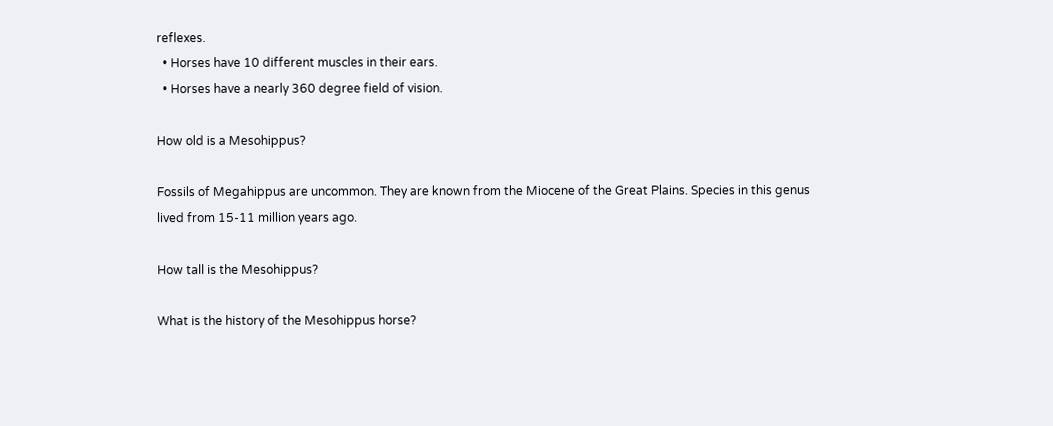reflexes.
  • Horses have 10 different muscles in their ears.
  • Horses have a nearly 360 degree field of vision.

How old is a Mesohippus?

Fossils of Megahippus are uncommon. They are known from the Miocene of the Great Plains. Species in this genus lived from 15-11 million years ago.

How tall is the Mesohippus?

What is the history of the Mesohippus horse?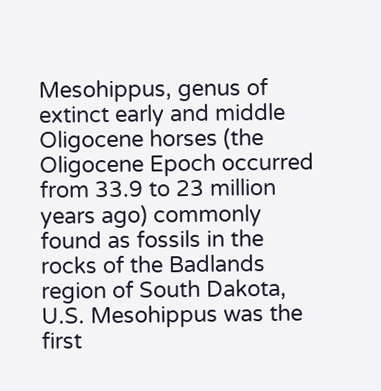Mesohippus, genus of extinct early and middle Oligocene horses (the Oligocene Epoch occurred from 33.9 to 23 million years ago) commonly found as fossils in the rocks of the Badlands region of South Dakota, U.S. Mesohippus was the first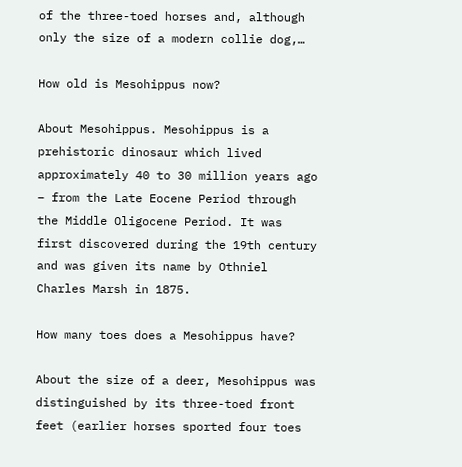of the three-toed horses and, although only the size of a modern collie dog,…

How old is Mesohippus now?

About Mesohippus. Mesohippus is a prehistoric dinosaur which lived approximately 40 to 30 million years ago – from the Late Eocene Period through the Middle Oligocene Period. It was first discovered during the 19th century and was given its name by Othniel Charles Marsh in 1875.

How many toes does a Mesohippus have?

About the size of a deer, Mesohippus was distinguished by its three-toed front feet (earlier horses sported four toes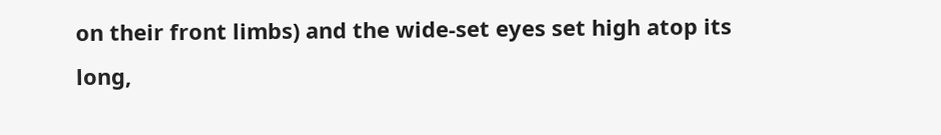on their front limbs) and the wide-set eyes set high atop its long,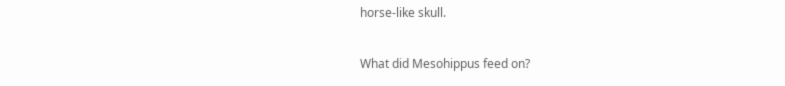horse-like skull.

What did Mesohippus feed on?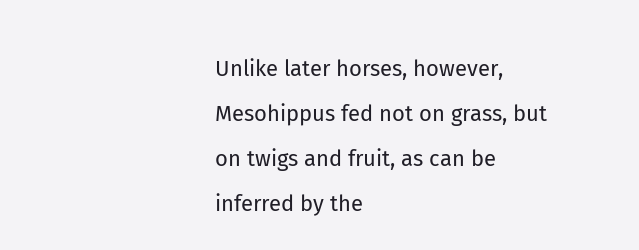Unlike later horses, however, Mesohippus fed not on grass, but on twigs and fruit, as can be inferred by the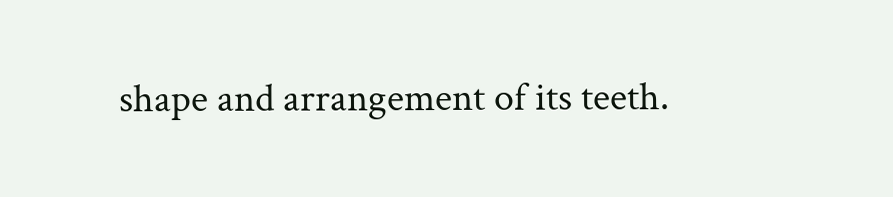shape and arrangement of its teeth.